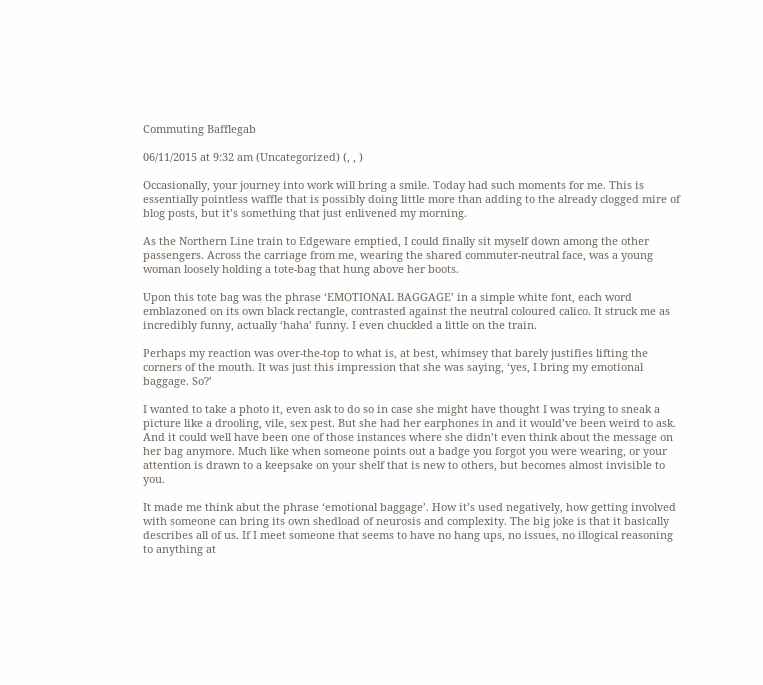Commuting Bafflegab

06/11/2015 at 9:32 am (Uncategorized) (, , )

Occasionally, your journey into work will bring a smile. Today had such moments for me. This is essentially pointless waffle that is possibly doing little more than adding to the already clogged mire of blog posts, but it’s something that just enlivened my morning.

As the Northern Line train to Edgeware emptied, I could finally sit myself down among the other passengers. Across the carriage from me, wearing the shared commuter-neutral face, was a young woman loosely holding a tote-bag that hung above her boots.

Upon this tote bag was the phrase ‘EMOTIONAL BAGGAGE’ in a simple white font, each word emblazoned on its own black rectangle, contrasted against the neutral coloured calico. It struck me as incredibly funny, actually ‘haha’ funny. I even chuckled a little on the train.

Perhaps my reaction was over-the-top to what is, at best, whimsey that barely justifies lifting the corners of the mouth. It was just this impression that she was saying, ‘yes, I bring my emotional baggage. So?’

I wanted to take a photo it, even ask to do so in case she might have thought I was trying to sneak a picture like a drooling, vile, sex pest. But she had her earphones in and it would’ve been weird to ask. And it could well have been one of those instances where she didn’t even think about the message on her bag anymore. Much like when someone points out a badge you forgot you were wearing, or your attention is drawn to a keepsake on your shelf that is new to others, but becomes almost invisible to you.

It made me think abut the phrase ‘emotional baggage’. How it’s used negatively, how getting involved with someone can bring its own shedload of neurosis and complexity. The big joke is that it basically describes all of us. If I meet someone that seems to have no hang ups, no issues, no illogical reasoning to anything at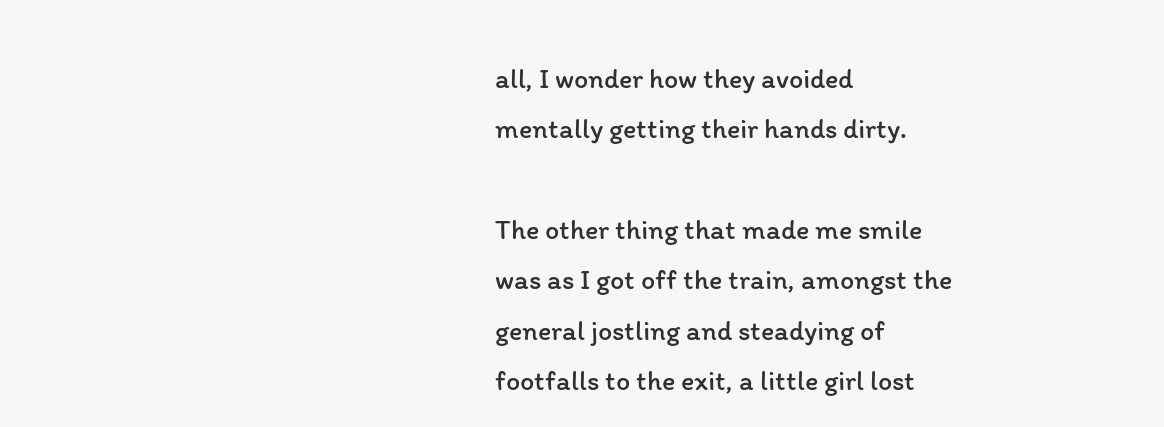all, I wonder how they avoided mentally getting their hands dirty.

The other thing that made me smile was as I got off the train, amongst the general jostling and steadying of footfalls to the exit, a little girl lost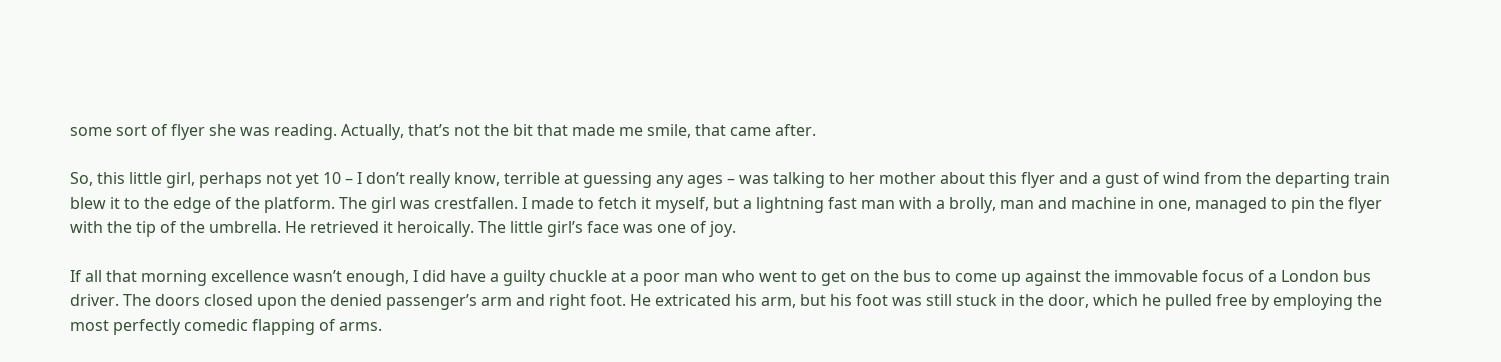some sort of flyer she was reading. Actually, that’s not the bit that made me smile, that came after.

So, this little girl, perhaps not yet 10 – I don’t really know, terrible at guessing any ages – was talking to her mother about this flyer and a gust of wind from the departing train blew it to the edge of the platform. The girl was crestfallen. I made to fetch it myself, but a lightning fast man with a brolly, man and machine in one, managed to pin the flyer with the tip of the umbrella. He retrieved it heroically. The little girl’s face was one of joy.

If all that morning excellence wasn’t enough, I did have a guilty chuckle at a poor man who went to get on the bus to come up against the immovable focus of a London bus driver. The doors closed upon the denied passenger’s arm and right foot. He extricated his arm, but his foot was still stuck in the door, which he pulled free by employing the most perfectly comedic flapping of arms.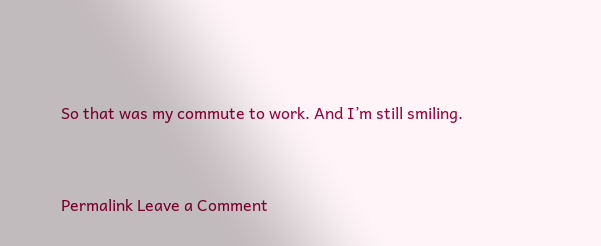So that was my commute to work. And I’m still smiling.


Permalink Leave a Comment